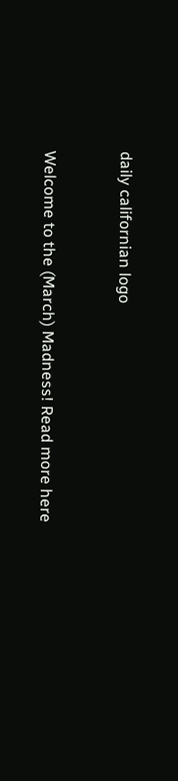daily californian logo


Welcome to the (March) Madness! Read more here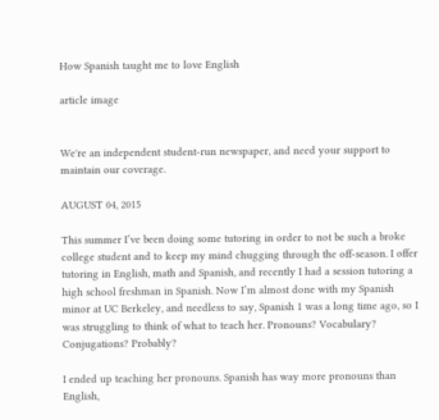How Spanish taught me to love English

article image


We're an independent student-run newspaper, and need your support to maintain our coverage.

AUGUST 04, 2015

This summer I’ve been doing some tutoring in order to not be such a broke college student and to keep my mind chugging through the off-season. I offer tutoring in English, math and Spanish, and recently I had a session tutoring a high school freshman in Spanish. Now I’m almost done with my Spanish minor at UC Berkeley, and needless to say, Spanish 1 was a long time ago, so I was struggling to think of what to teach her. Pronouns? Vocabulary? Conjugations? Probably?

I ended up teaching her pronouns. Spanish has way more pronouns than English,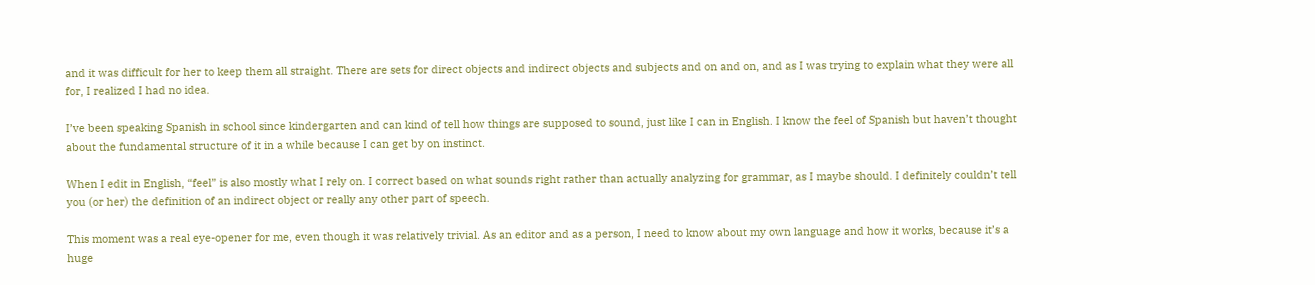and it was difficult for her to keep them all straight. There are sets for direct objects and indirect objects and subjects and on and on, and as I was trying to explain what they were all for, I realized I had no idea.

I’ve been speaking Spanish in school since kindergarten and can kind of tell how things are supposed to sound, just like I can in English. I know the feel of Spanish but haven’t thought about the fundamental structure of it in a while because I can get by on instinct.

When I edit in English, “feel” is also mostly what I rely on. I correct based on what sounds right rather than actually analyzing for grammar, as I maybe should. I definitely couldn’t tell you (or her) the definition of an indirect object or really any other part of speech.

This moment was a real eye-opener for me, even though it was relatively trivial. As an editor and as a person, I need to know about my own language and how it works, because it’s a huge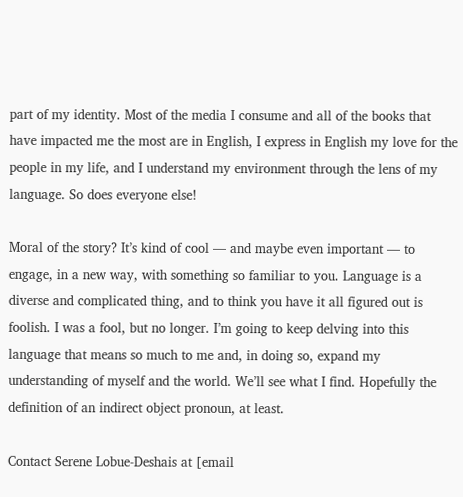part of my identity. Most of the media I consume and all of the books that have impacted me the most are in English, I express in English my love for the people in my life, and I understand my environment through the lens of my language. So does everyone else!

Moral of the story? It’s kind of cool — and maybe even important — to engage, in a new way, with something so familiar to you. Language is a diverse and complicated thing, and to think you have it all figured out is foolish. I was a fool, but no longer. I’m going to keep delving into this language that means so much to me and, in doing so, expand my understanding of myself and the world. We’ll see what I find. Hopefully the definition of an indirect object pronoun, at least.

Contact Serene Lobue-Deshais at [email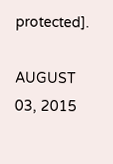protected].

AUGUST 03, 2015